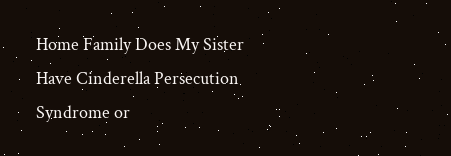Home Family Does My Sister Have Cinderella Persecution Syndrome or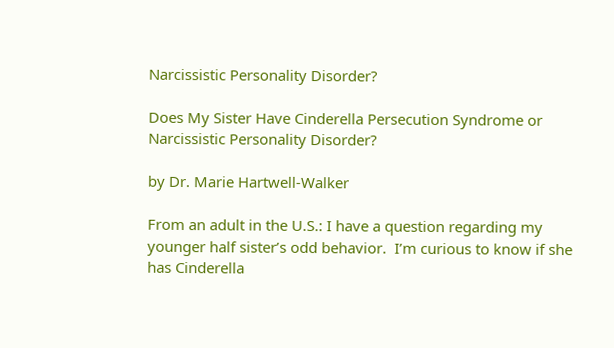Narcissistic Personality Disorder?

Does My Sister Have Cinderella Persecution Syndrome or Narcissistic Personality Disorder?

by Dr. Marie Hartwell-Walker

From an adult in the U.S.: I have a question regarding my younger half sister’s odd behavior.  I’m curious to know if she has Cinderella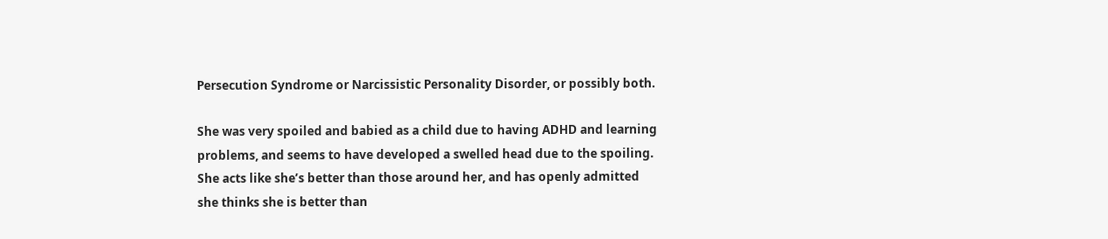Persecution Syndrome or Narcissistic Personality Disorder, or possibly both.

She was very spoiled and babied as a child due to having ADHD and learning problems, and seems to have developed a swelled head due to the spoiling. She acts like she’s better than those around her, and has openly admitted she thinks she is better than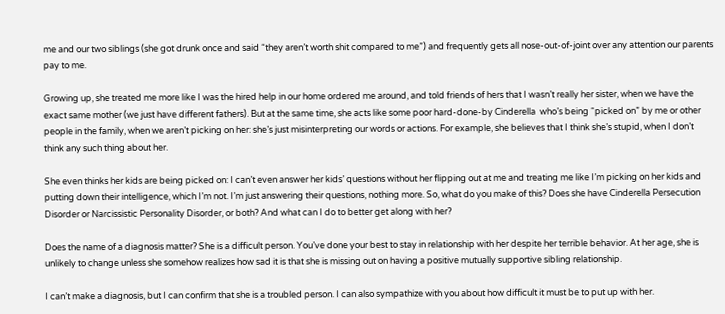me and our two siblings (she got drunk once and said “they aren’t worth shit compared to me”) and frequently gets all nose-out-of-joint over any attention our parents pay to me.

Growing up, she treated me more like I was the hired help in our home ordered me around, and told friends of hers that I wasn’t really her sister, when we have the exact same mother (we just have different fathers). But at the same time, she acts like some poor hard-done-by Cinderella  who’s being “picked on” by me or other people in the family, when we aren’t picking on her: she’s just misinterpreting our words or actions. For example, she believes that I think she’s stupid, when I don’t think any such thing about her.

She even thinks her kids are being picked on: I can’t even answer her kids’ questions without her flipping out at me and treating me like I’m picking on her kids and putting down their intelligence, which I’m not. I’m just answering their questions, nothing more. So, what do you make of this? Does she have Cinderella Persecution Disorder or Narcissistic Personality Disorder, or both? And what can I do to better get along with her?

Does the name of a diagnosis matter? She is a difficult person. You’ve done your best to stay in relationship with her despite her terrible behavior. At her age, she is unlikely to change unless she somehow realizes how sad it is that she is missing out on having a positive mutually supportive sibling relationship.

I can’t make a diagnosis, but I can confirm that she is a troubled person. I can also sympathize with you about how difficult it must be to put up with her.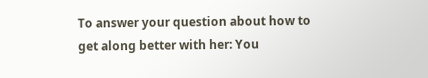To answer your question about how to get along better with her: You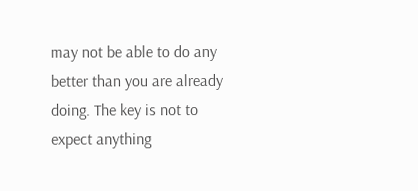may not be able to do any better than you are already doing. The key is not to expect anything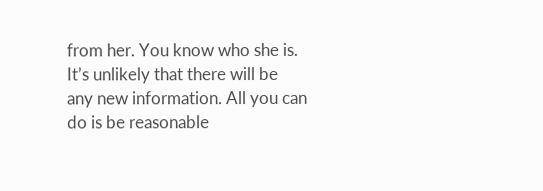from her. You know who she is. It’s unlikely that there will be any new information. All you can do is be reasonable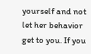yourself and not let her behavior get to you. If you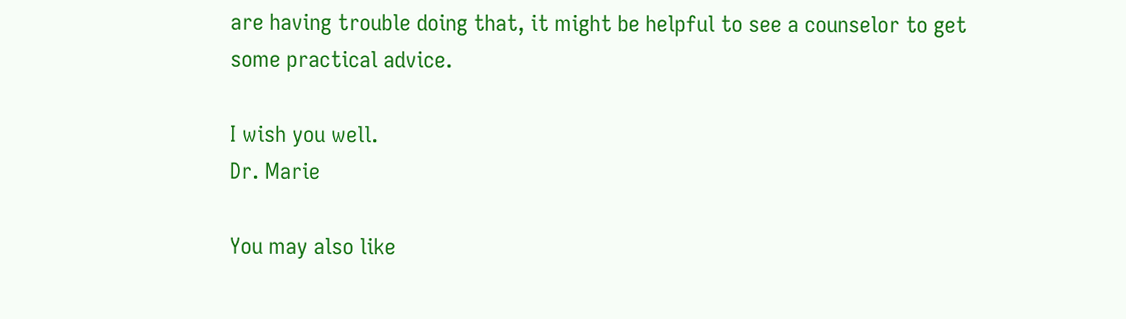are having trouble doing that, it might be helpful to see a counselor to get some practical advice.

I wish you well.
Dr. Marie

You may also like